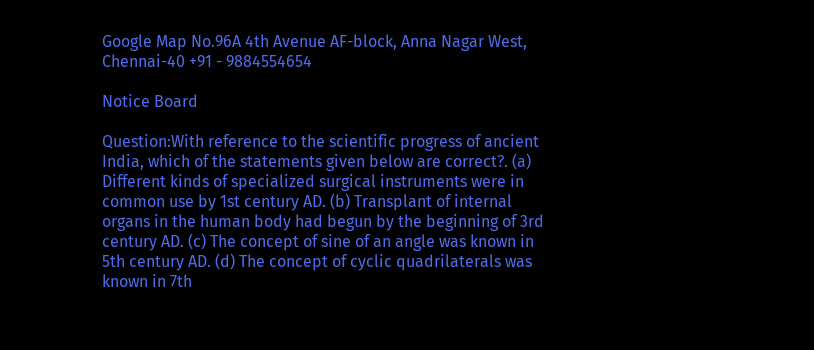Google Map No.96A 4th Avenue AF-block, Anna Nagar West, Chennai-40 +91 - 9884554654

Notice Board

Question:With reference to the scientific progress of ancient India, which of the statements given below are correct?. (a) Different kinds of specialized surgical instruments were in common use by 1st century AD. (b) Transplant of internal organs in the human body had begun by the beginning of 3rd century AD. (c) The concept of sine of an angle was known in 5th century AD. (d) The concept of cyclic quadrilaterals was known in 7th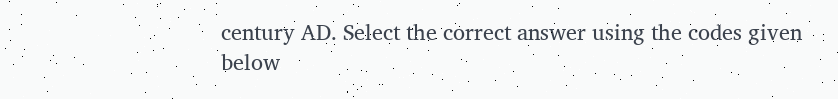century AD. Select the correct answer using the codes given below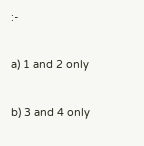:-

a) 1 and 2 only

b) 3 and 4 only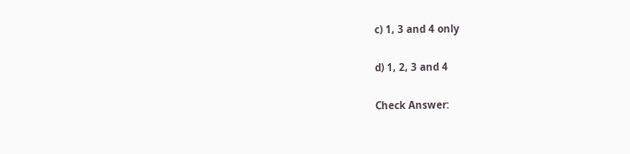c) 1, 3 and 4 only

d) 1, 2, 3 and 4

Check Answer: